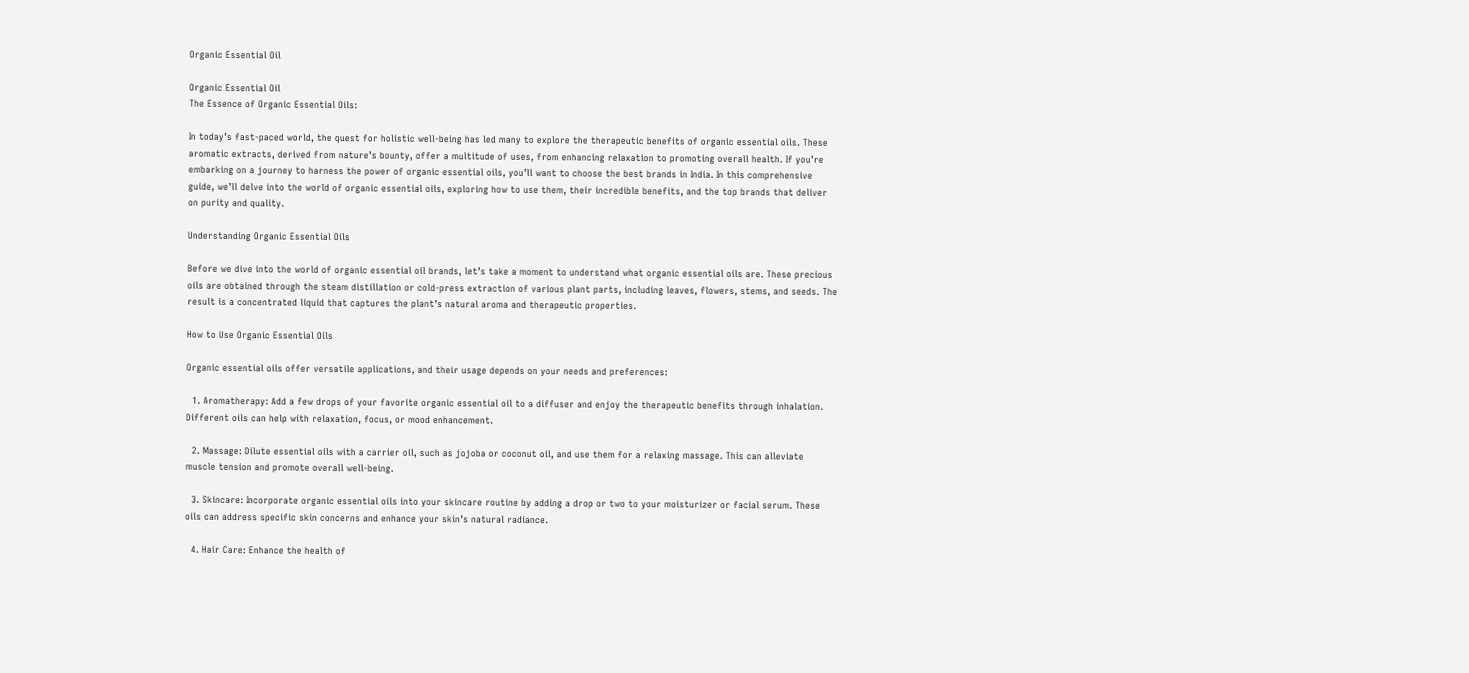Organic Essential Oil

Organic Essential Oil
The Essence of Organic Essential Oils:

In today’s fast-paced world, the quest for holistic well-being has led many to explore the therapeutic benefits of organic essential oils. These aromatic extracts, derived from nature’s bounty, offer a multitude of uses, from enhancing relaxation to promoting overall health. If you’re embarking on a journey to harness the power of organic essential oils, you’ll want to choose the best brands in India. In this comprehensive guide, we’ll delve into the world of organic essential oils, exploring how to use them, their incredible benefits, and the top brands that deliver on purity and quality.

Understanding Organic Essential Oils

Before we dive into the world of organic essential oil brands, let’s take a moment to understand what organic essential oils are. These precious oils are obtained through the steam distillation or cold-press extraction of various plant parts, including leaves, flowers, stems, and seeds. The result is a concentrated liquid that captures the plant’s natural aroma and therapeutic properties.

How to Use Organic Essential Oils

Organic essential oils offer versatile applications, and their usage depends on your needs and preferences:

  1. Aromatherapy: Add a few drops of your favorite organic essential oil to a diffuser and enjoy the therapeutic benefits through inhalation. Different oils can help with relaxation, focus, or mood enhancement.

  2. Massage: Dilute essential oils with a carrier oil, such as jojoba or coconut oil, and use them for a relaxing massage. This can alleviate muscle tension and promote overall well-being.

  3. Skincare: Incorporate organic essential oils into your skincare routine by adding a drop or two to your moisturizer or facial serum. These oils can address specific skin concerns and enhance your skin’s natural radiance.

  4. Hair Care: Enhance the health of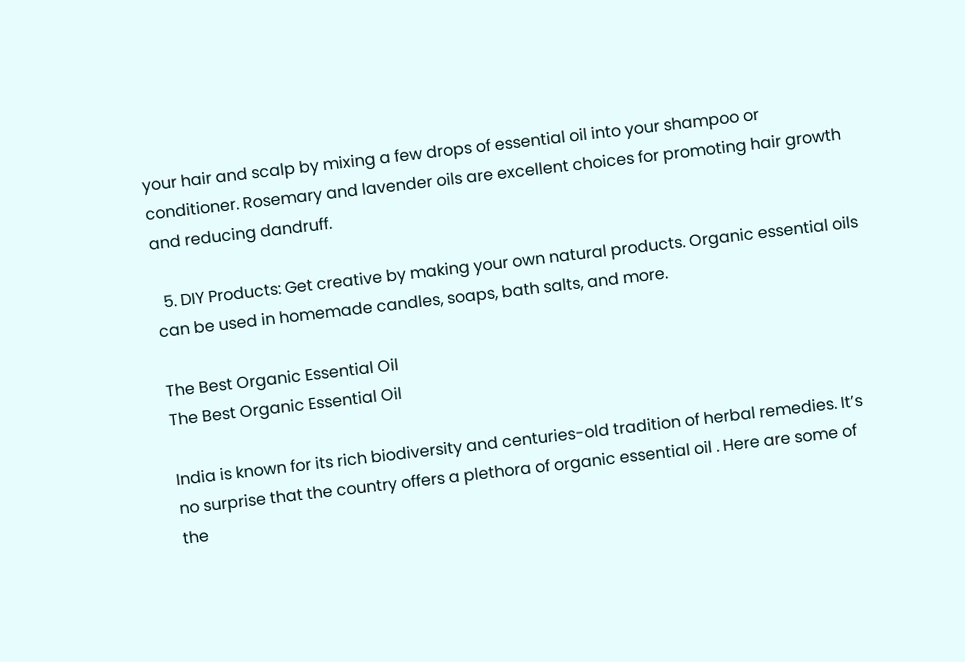your hair and scalp by mixing a few drops of essential oil into your shampoo or conditioner. Rosemary and lavender oils are excellent choices for promoting hair growth and reducing dandruff.

  5. DIY Products: Get creative by making your own natural products. Organic essential oils can be used in homemade candles, soaps, bath salts, and more.

The Best Organic Essential Oil
The Best Organic Essential Oil

India is known for its rich biodiversity and centuries-old tradition of herbal remedies. It’s no surprise that the country offers a plethora of organic essential oil . Here are some of the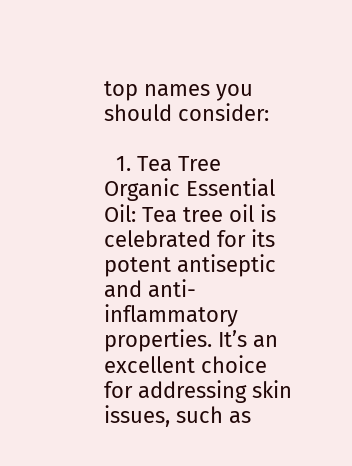top names you should consider:

  1. Tea Tree Organic Essential Oil: Tea tree oil is celebrated for its potent antiseptic and anti-inflammatory properties. It’s an excellent choice for addressing skin issues, such as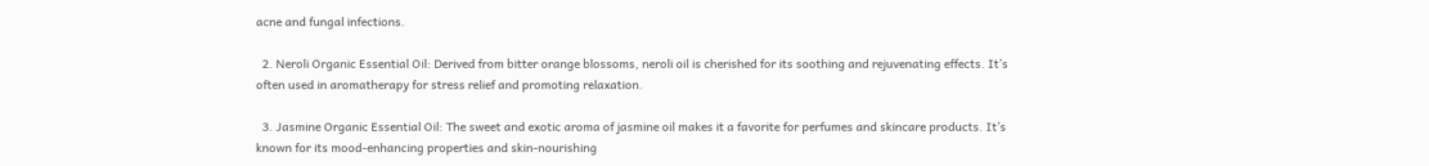acne and fungal infections.

  2. Neroli Organic Essential Oil: Derived from bitter orange blossoms, neroli oil is cherished for its soothing and rejuvenating effects. It’s often used in aromatherapy for stress relief and promoting relaxation.

  3. Jasmine Organic Essential Oil: The sweet and exotic aroma of jasmine oil makes it a favorite for perfumes and skincare products. It’s known for its mood-enhancing properties and skin-nourishing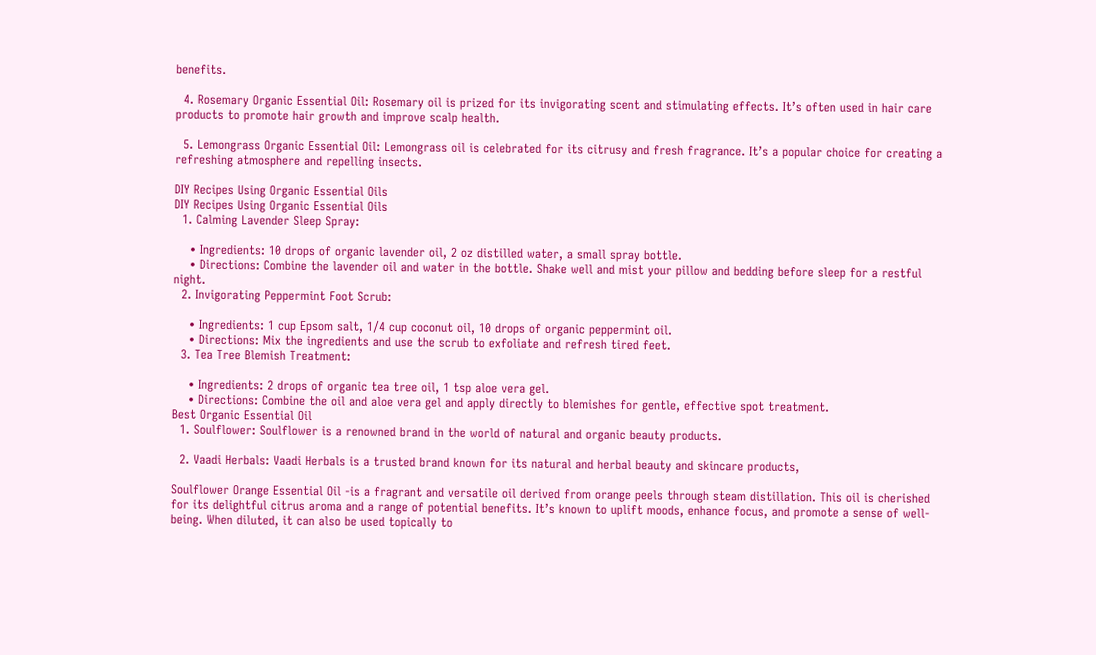benefits.

  4. Rosemary Organic Essential Oil: Rosemary oil is prized for its invigorating scent and stimulating effects. It’s often used in hair care products to promote hair growth and improve scalp health.

  5. Lemongrass Organic Essential Oil: Lemongrass oil is celebrated for its citrusy and fresh fragrance. It’s a popular choice for creating a refreshing atmosphere and repelling insects.

DIY Recipes Using Organic Essential Oils
DIY Recipes Using Organic Essential Oils
  1. Calming Lavender Sleep Spray:

    • Ingredients: 10 drops of organic lavender oil, 2 oz distilled water, a small spray bottle.
    • Directions: Combine the lavender oil and water in the bottle. Shake well and mist your pillow and bedding before sleep for a restful night.
  2. Invigorating Peppermint Foot Scrub:

    • Ingredients: 1 cup Epsom salt, 1/4 cup coconut oil, 10 drops of organic peppermint oil.
    • Directions: Mix the ingredients and use the scrub to exfoliate and refresh tired feet.
  3. Tea Tree Blemish Treatment:

    • Ingredients: 2 drops of organic tea tree oil, 1 tsp aloe vera gel.
    • Directions: Combine the oil and aloe vera gel and apply directly to blemishes for gentle, effective spot treatment.
Best Organic Essential Oil
  1. Soulflower: Soulflower is a renowned brand in the world of natural and organic beauty products.

  2. Vaadi Herbals: Vaadi Herbals is a trusted brand known for its natural and herbal beauty and skincare products,

Soulflower Orange Essential Oil -is a fragrant and versatile oil derived from orange peels through steam distillation. This oil is cherished for its delightful citrus aroma and a range of potential benefits. It’s known to uplift moods, enhance focus, and promote a sense of well-being. When diluted, it can also be used topically to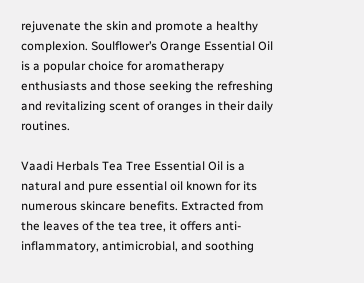rejuvenate the skin and promote a healthy complexion. Soulflower’s Orange Essential Oil is a popular choice for aromatherapy enthusiasts and those seeking the refreshing and revitalizing scent of oranges in their daily routines.

Vaadi Herbals Tea Tree Essential Oil is a natural and pure essential oil known for its numerous skincare benefits. Extracted from the leaves of the tea tree, it offers anti-inflammatory, antimicrobial, and soothing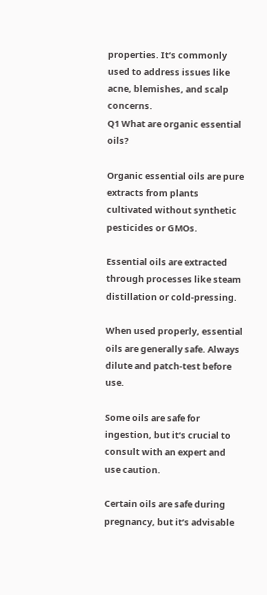properties. It’s commonly used to address issues like acne, blemishes, and scalp concerns.
Q1 What are organic essential oils?

Organic essential oils are pure extracts from plants cultivated without synthetic pesticides or GMOs.

Essential oils are extracted through processes like steam distillation or cold-pressing.

When used properly, essential oils are generally safe. Always dilute and patch-test before use.

Some oils are safe for ingestion, but it’s crucial to consult with an expert and use caution.

Certain oils are safe during pregnancy, but it’s advisable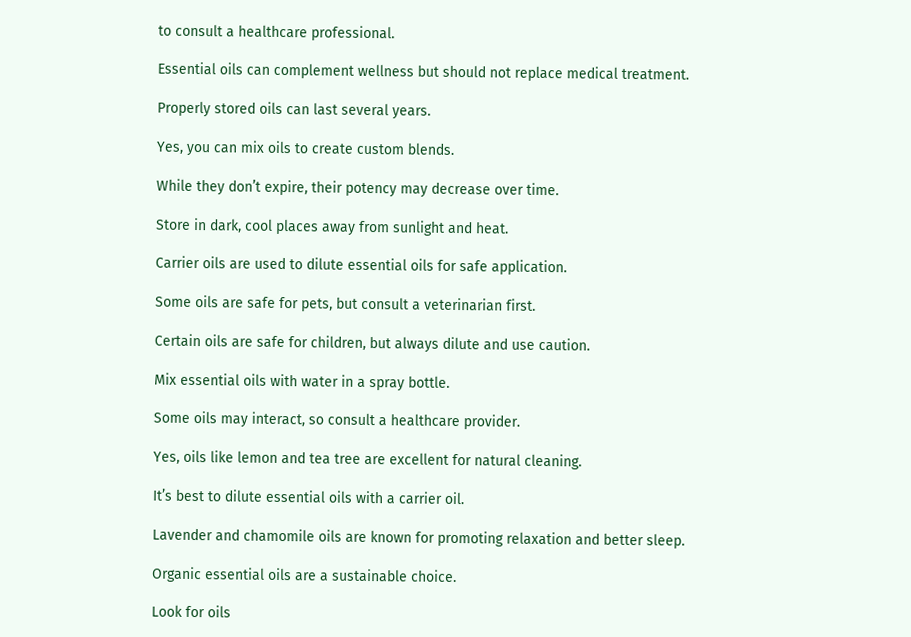to consult a healthcare professional.

Essential oils can complement wellness but should not replace medical treatment.

Properly stored oils can last several years.

Yes, you can mix oils to create custom blends.

While they don’t expire, their potency may decrease over time.

Store in dark, cool places away from sunlight and heat.

Carrier oils are used to dilute essential oils for safe application.

Some oils are safe for pets, but consult a veterinarian first.

Certain oils are safe for children, but always dilute and use caution.

Mix essential oils with water in a spray bottle.

Some oils may interact, so consult a healthcare provider.

Yes, oils like lemon and tea tree are excellent for natural cleaning.

It’s best to dilute essential oils with a carrier oil.

Lavender and chamomile oils are known for promoting relaxation and better sleep.

Organic essential oils are a sustainable choice.

Look for oils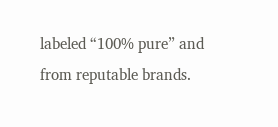labeled “100% pure” and from reputable brands.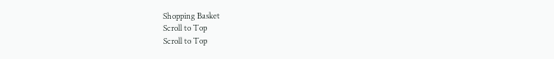Shopping Basket
Scroll to Top
Scroll to Top